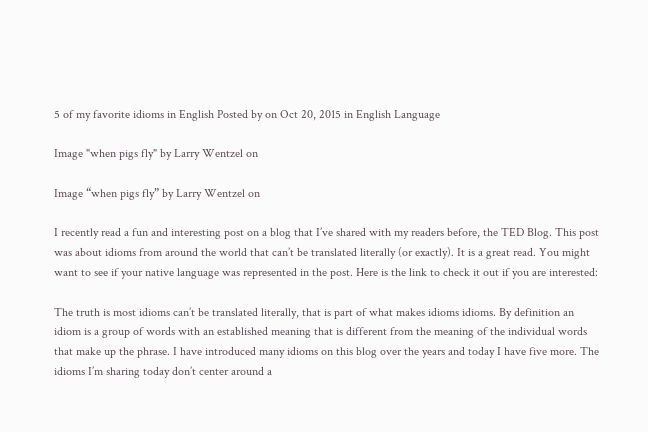5 of my favorite idioms in English Posted by on Oct 20, 2015 in English Language

Image "when pigs fly" by Larry Wentzel on

Image “when pigs fly” by Larry Wentzel on

I recently read a fun and interesting post on a blog that I’ve shared with my readers before, the TED Blog. This post was about idioms from around the world that can’t be translated literally (or exactly). It is a great read. You might want to see if your native language was represented in the post. Here is the link to check it out if you are interested:

The truth is most idioms can’t be translated literally, that is part of what makes idioms idioms. By definition an idiom is a group of words with an established meaning that is different from the meaning of the individual words that make up the phrase. I have introduced many idioms on this blog over the years and today I have five more. The idioms I’m sharing today don’t center around a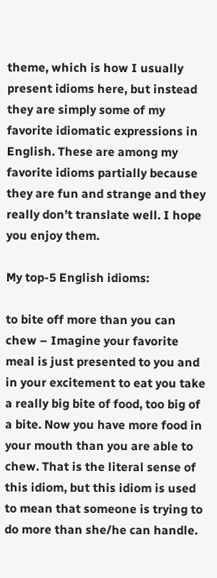theme, which is how I usually present idioms here, but instead they are simply some of my favorite idiomatic expressions in English. These are among my favorite idioms partially because they are fun and strange and they really don’t translate well. I hope you enjoy them.

My top-5 English idioms:

to bite off more than you can chew – Imagine your favorite meal is just presented to you and in your excitement to eat you take a really big bite of food, too big of a bite. Now you have more food in your mouth than you are able to chew. That is the literal sense of this idiom, but this idiom is used to mean that someone is trying to do more than she/he can handle.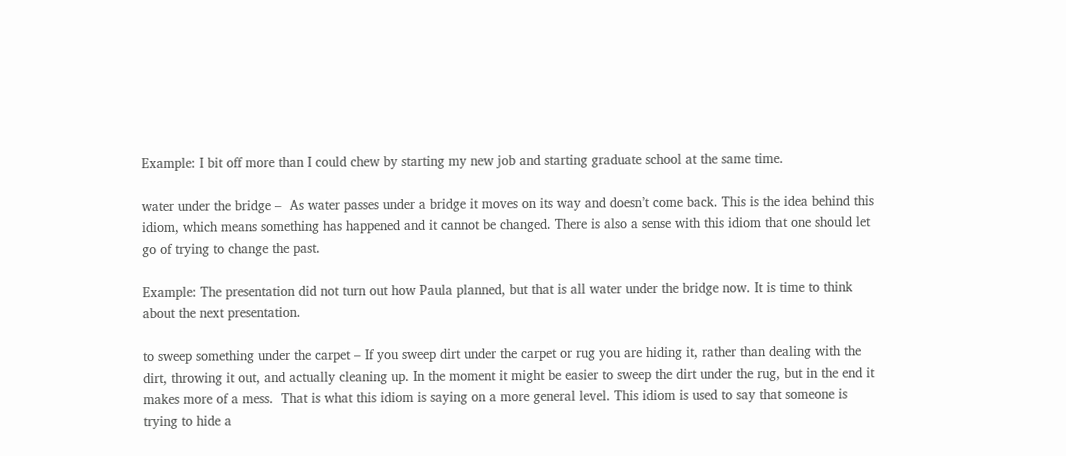Example: I bit off more than I could chew by starting my new job and starting graduate school at the same time.

water under the bridge –  As water passes under a bridge it moves on its way and doesn’t come back. This is the idea behind this idiom, which means something has happened and it cannot be changed. There is also a sense with this idiom that one should let go of trying to change the past.

Example: The presentation did not turn out how Paula planned, but that is all water under the bridge now. It is time to think about the next presentation.

to sweep something under the carpet – If you sweep dirt under the carpet or rug you are hiding it, rather than dealing with the dirt, throwing it out, and actually cleaning up. In the moment it might be easier to sweep the dirt under the rug, but in the end it makes more of a mess.  That is what this idiom is saying on a more general level. This idiom is used to say that someone is trying to hide a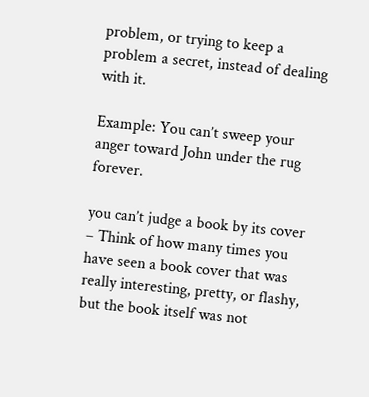problem, or trying to keep a problem a secret, instead of dealing with it.

Example: You can’t sweep your anger toward John under the rug forever.

you can’t judge a book by its cover – Think of how many times you have seen a book cover that was really interesting, pretty, or flashy, but the book itself was not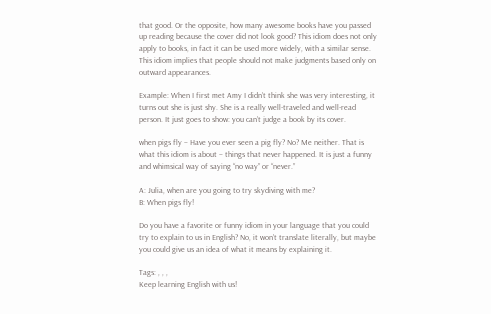that good. Or the opposite, how many awesome books have you passed up reading because the cover did not look good? This idiom does not only apply to books, in fact it can be used more widely, with a similar sense. This idiom implies that people should not make judgments based only on outward appearances.

Example: When I first met Amy I didn’t think she was very interesting, it turns out she is just shy. She is a really well-traveled and well-read person. It just goes to show: you can’t judge a book by its cover.

when pigs fly – Have you ever seen a pig fly? No? Me neither. That is what this idiom is about – things that never happened. It is just a funny and whimsical way of saying “no way” or “never.”

A: Julia, when are you going to try skydiving with me?
B: When pigs fly!

Do you have a favorite or funny idiom in your language that you could try to explain to us in English? No, it won’t translate literally, but maybe you could give us an idea of what it means by explaining it.

Tags: , , ,
Keep learning English with us!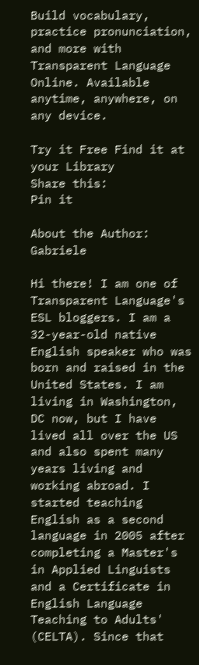Build vocabulary, practice pronunciation, and more with Transparent Language Online. Available anytime, anywhere, on any device.

Try it Free Find it at your Library
Share this:
Pin it

About the Author: Gabriele

Hi there! I am one of Transparent Language's ESL bloggers. I am a 32-year-old native English speaker who was born and raised in the United States. I am living in Washington, DC now, but I have lived all over the US and also spent many years living and working abroad. I started teaching English as a second language in 2005 after completing a Master's in Applied Linguists and a Certificate in English Language Teaching to Adults' (CELTA). Since that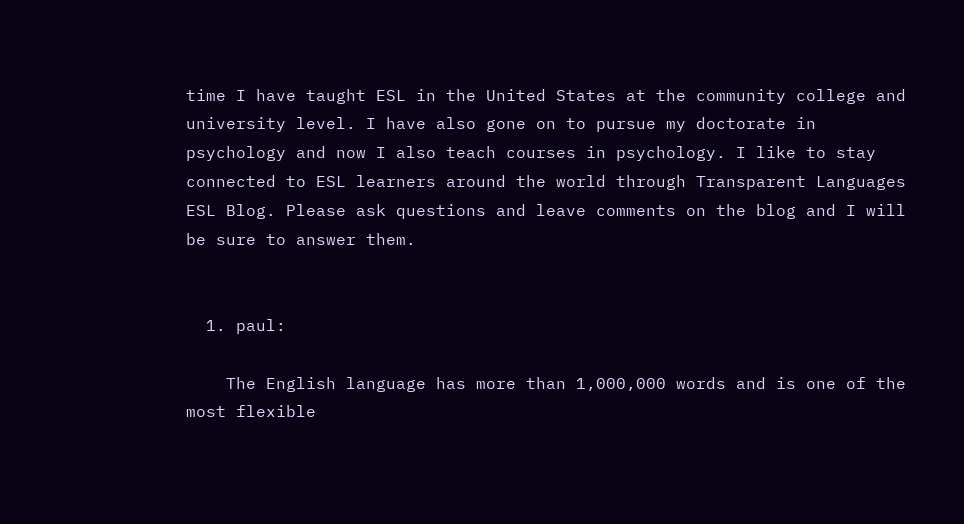time I have taught ESL in the United States at the community college and university level. I have also gone on to pursue my doctorate in psychology and now I also teach courses in psychology. I like to stay connected to ESL learners around the world through Transparent Languages ESL Blog. Please ask questions and leave comments on the blog and I will be sure to answer them.


  1. paul:

    The English language has more than 1,000,000 words and is one of the most flexible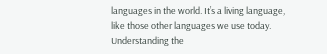languages in the world. It’s a living language, like those other languages we use today. Understanding the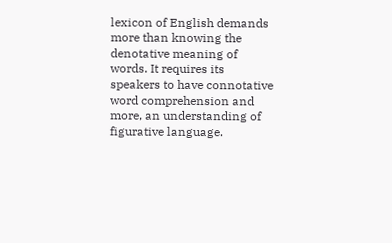lexicon of English demands more than knowing the denotative meaning of words. It requires its speakers to have connotative word comprehension and more, an understanding of figurative language.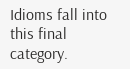Idioms fall into this final category.